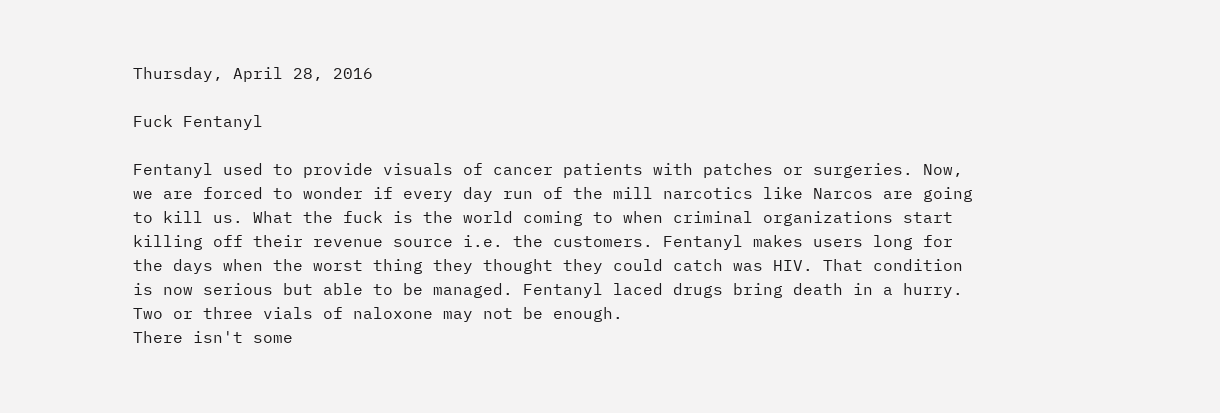Thursday, April 28, 2016

Fuck Fentanyl

Fentanyl used to provide visuals of cancer patients with patches or surgeries. Now, we are forced to wonder if every day run of the mill narcotics like Narcos are going to kill us. What the fuck is the world coming to when criminal organizations start killing off their revenue source i.e. the customers. Fentanyl makes users long for the days when the worst thing they thought they could catch was HIV. That condition is now serious but able to be managed. Fentanyl laced drugs bring death in a hurry. Two or three vials of naloxone may not be enough.
There isn't some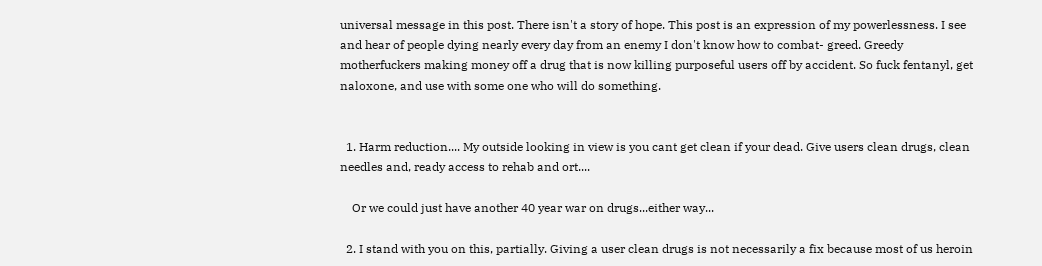universal message in this post. There isn't a story of hope. This post is an expression of my powerlessness. I see and hear of people dying nearly every day from an enemy I don't know how to combat- greed. Greedy motherfuckers making money off a drug that is now killing purposeful users off by accident. So fuck fentanyl, get naloxone, and use with some one who will do something.


  1. Harm reduction.... My outside looking in view is you cant get clean if your dead. Give users clean drugs, clean needles and, ready access to rehab and ort....

    Or we could just have another 40 year war on drugs...either way...

  2. I stand with you on this, partially. Giving a user clean drugs is not necessarily a fix because most of us heroin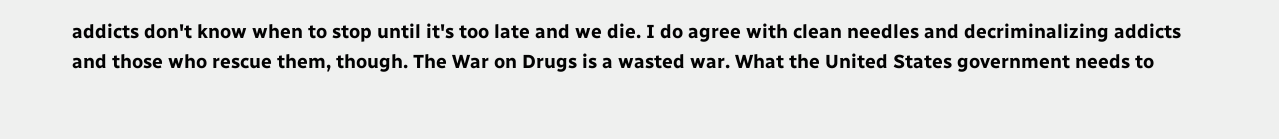addicts don't know when to stop until it's too late and we die. I do agree with clean needles and decriminalizing addicts and those who rescue them, though. The War on Drugs is a wasted war. What the United States government needs to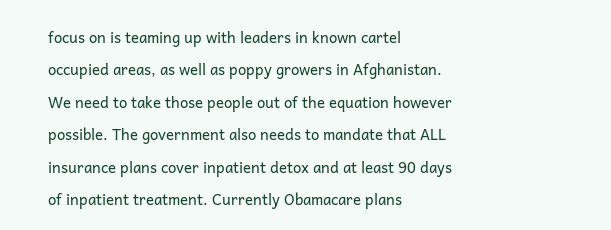focus on is teaming up with leaders in known cartel occupied areas, as well as poppy growers in Afghanistan. We need to take those people out of the equation however possible. The government also needs to mandate that ALL insurance plans cover inpatient detox and at least 90 days of inpatient treatment. Currently Obamacare plans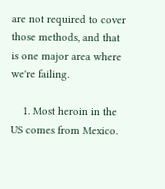are not required to cover those methods, and that is one major area where we're failing.

    1. Most heroin in the US comes from Mexico.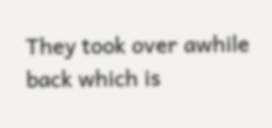They took over awhile back which is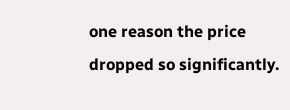one reason the price dropped so significantly.